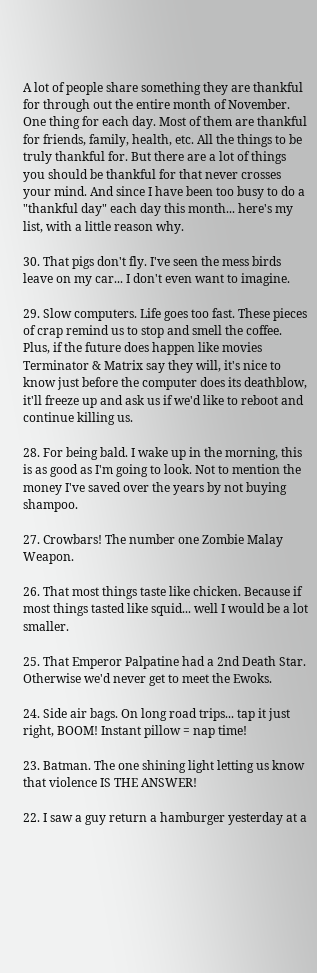A lot of people share something they are thankful for through out the entire month of November. One thing for each day. Most of them are thankful for friends, family, health, etc. All the things to be truly thankful for. But there are a lot of things you should be thankful for that never crosses your mind. And since I have been too busy to do a "thankful day" each day this month... here's my list, with a little reason why.

30. That pigs don't fly. I've seen the mess birds leave on my car... I don't even want to imagine.

29. Slow computers. Life goes too fast. These pieces of crap remind us to stop and smell the coffee. Plus, if the future does happen like movies Terminator & Matrix say they will, it's nice to know just before the computer does its deathblow, it'll freeze up and ask us if we'd like to reboot and continue killing us.

28. For being bald. I wake up in the morning, this is as good as I'm going to look. Not to mention the money I've saved over the years by not buying shampoo.

27. Crowbars! The number one Zombie Malay Weapon.

26. That most things taste like chicken. Because if most things tasted like squid... well I would be a lot smaller.

25. That Emperor Palpatine had a 2nd Death Star. Otherwise we'd never get to meet the Ewoks.

24. Side air bags. On long road trips... tap it just right, BOOM! Instant pillow = nap time!

23. Batman. The one shining light letting us know that violence IS THE ANSWER!

22. I saw a guy return a hamburger yesterday at a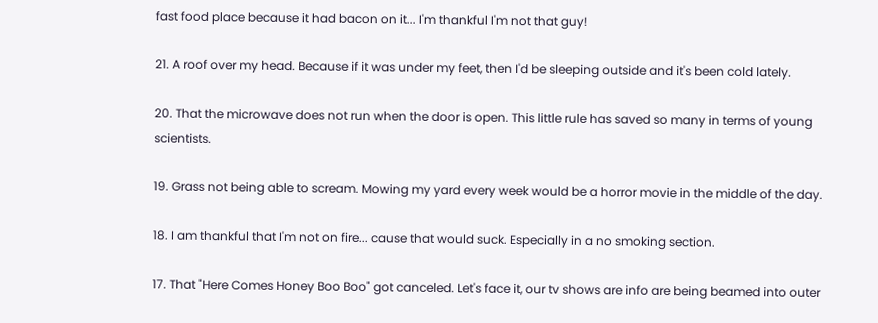fast food place because it had bacon on it... I'm thankful I'm not that guy!

21. A roof over my head. Because if it was under my feet, then I'd be sleeping outside and it's been cold lately.

20. That the microwave does not run when the door is open. This little rule has saved so many in terms of young scientists.

19. Grass not being able to scream. Mowing my yard every week would be a horror movie in the middle of the day.

18. I am thankful that I'm not on fire... cause that would suck. Especially in a no smoking section.

17. That "Here Comes Honey Boo Boo" got canceled. Let's face it, our tv shows are info are being beamed into outer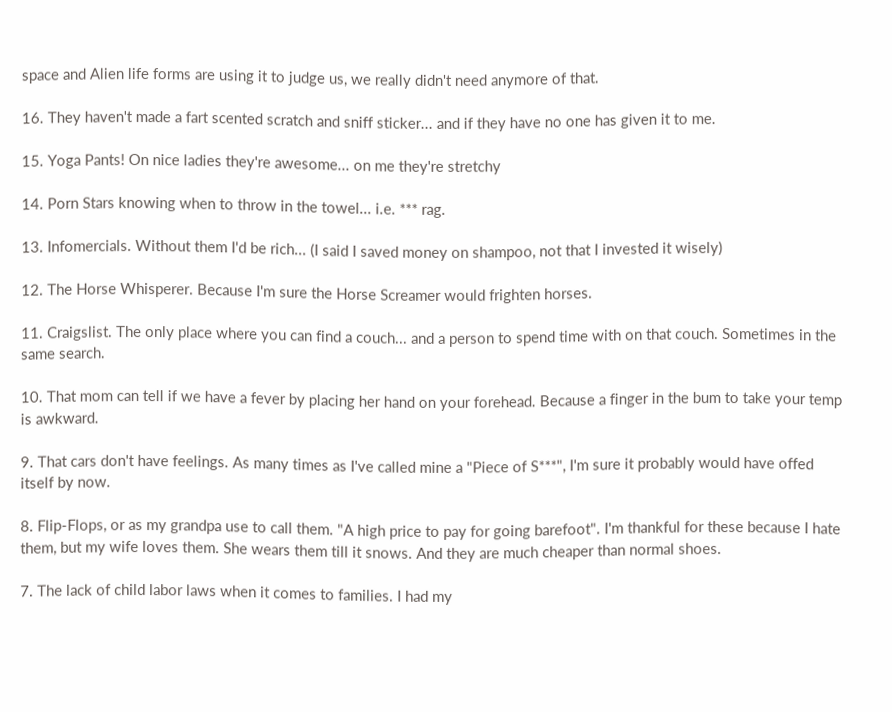space and Alien life forms are using it to judge us, we really didn't need anymore of that.

16. They haven't made a fart scented scratch and sniff sticker... and if they have no one has given it to me.

15. Yoga Pants! On nice ladies they're awesome... on me they're stretchy

14. Porn Stars knowing when to throw in the towel... i.e. *** rag.

13. Infomercials. Without them I'd be rich... (I said I saved money on shampoo, not that I invested it wisely)

12. The Horse Whisperer. Because I'm sure the Horse Screamer would frighten horses.

11. Craigslist. The only place where you can find a couch... and a person to spend time with on that couch. Sometimes in the same search.

10. That mom can tell if we have a fever by placing her hand on your forehead. Because a finger in the bum to take your temp is awkward.

9. That cars don't have feelings. As many times as I've called mine a "Piece of S***", I'm sure it probably would have offed itself by now.

8. Flip-Flops, or as my grandpa use to call them. "A high price to pay for going barefoot". I'm thankful for these because I hate them, but my wife loves them. She wears them till it snows. And they are much cheaper than normal shoes.

7. The lack of child labor laws when it comes to families. I had my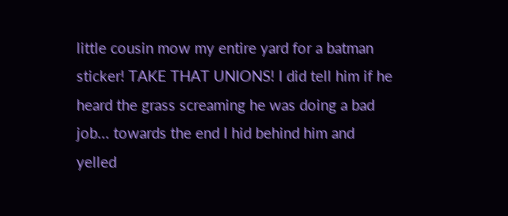little cousin mow my entire yard for a batman sticker! TAKE THAT UNIONS! I did tell him if he heard the grass screaming he was doing a bad job... towards the end I hid behind him and yelled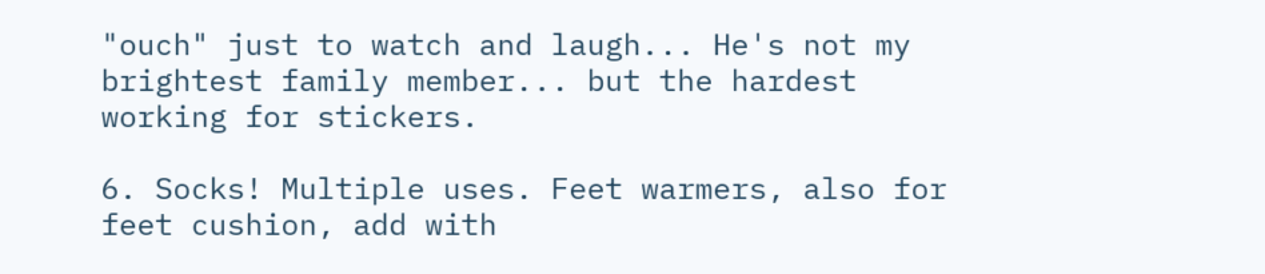"ouch" just to watch and laugh... He's not my brightest family member... but the hardest working for stickers.

6. Socks! Multiple uses. Feet warmers, also for feet cushion, add with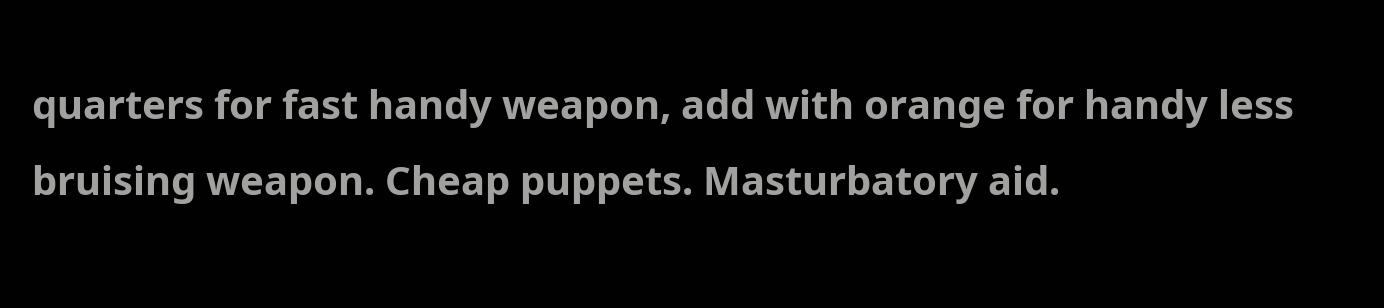quarters for fast handy weapon, add with orange for handy less bruising weapon. Cheap puppets. Masturbatory aid.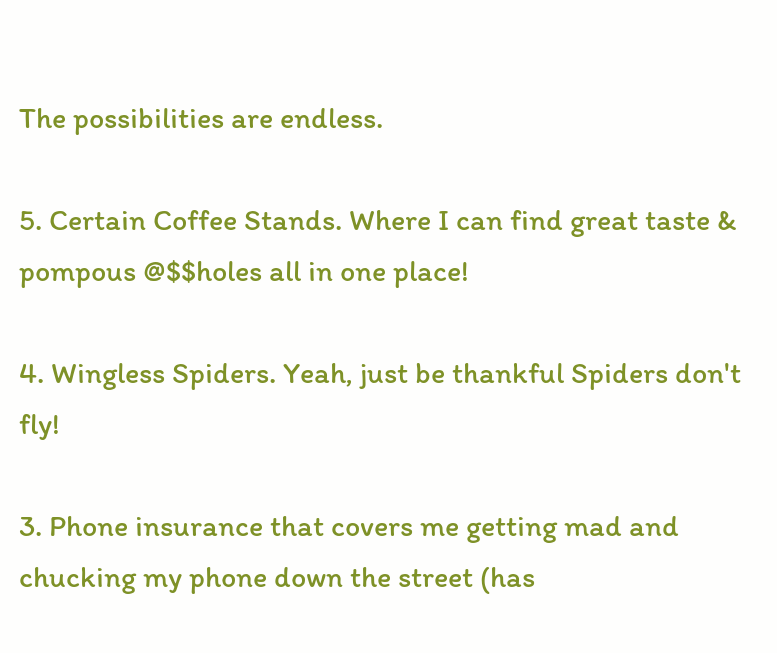The possibilities are endless.

5. Certain Coffee Stands. Where I can find great taste & pompous @$$holes all in one place!

4. Wingless Spiders. Yeah, just be thankful Spiders don't fly!

3. Phone insurance that covers me getting mad and chucking my phone down the street (has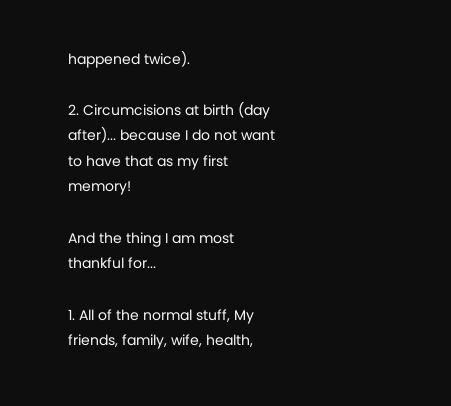happened twice).

2. Circumcisions at birth (day after)... because I do not want to have that as my first memory!

And the thing I am most thankful for...

1. All of the normal stuff, My friends, family, wife, health,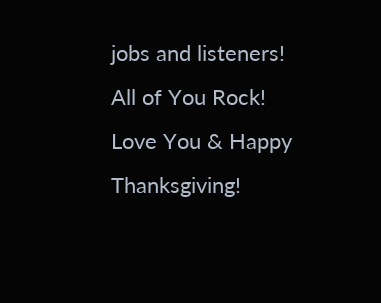jobs and listeners! All of You Rock! Love You & Happy Thanksgiving!